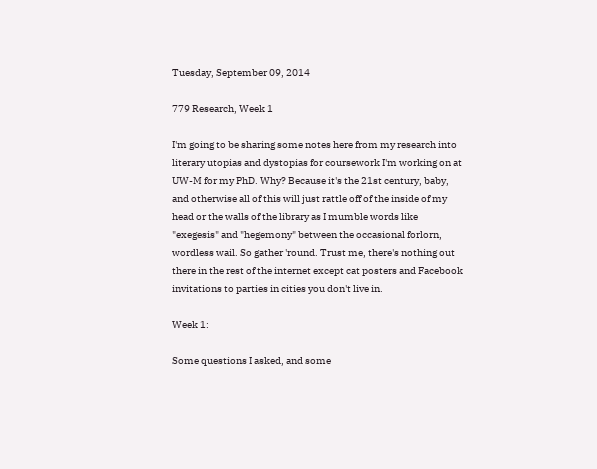Tuesday, September 09, 2014

779 Research, Week 1

I'm going to be sharing some notes here from my research into literary utopias and dystopias for coursework I'm working on at UW-M for my PhD. Why? Because it's the 21st century, baby, and otherwise all of this will just rattle off of the inside of my head or the walls of the library as I mumble words like "exegesis" and "hegemony" between the occasional forlorn, wordless wail. So gather 'round. Trust me, there's nothing out there in the rest of the internet except cat posters and Facebook invitations to parties in cities you don't live in.

Week 1:

Some questions I asked, and some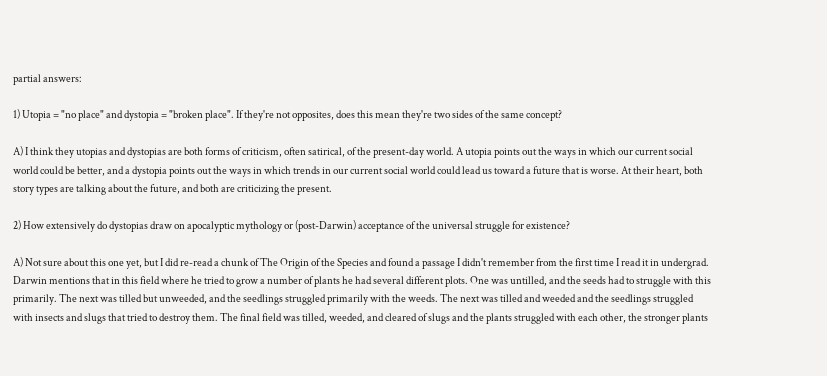partial answers:

1) Utopia = "no place" and dystopia = "broken place". If they're not opposites, does this mean they're two sides of the same concept?

A) I think they utopias and dystopias are both forms of criticism, often satirical, of the present-day world. A utopia points out the ways in which our current social world could be better, and a dystopia points out the ways in which trends in our current social world could lead us toward a future that is worse. At their heart, both story types are talking about the future, and both are criticizing the present.

2) How extensively do dystopias draw on apocalyptic mythology or (post-Darwin) acceptance of the universal struggle for existence?

A) Not sure about this one yet, but I did re-read a chunk of The Origin of the Species and found a passage I didn't remember from the first time I read it in undergrad. Darwin mentions that in this field where he tried to grow a number of plants he had several different plots. One was untilled, and the seeds had to struggle with this primarily. The next was tilled but unweeded, and the seedlings struggled primarily with the weeds. The next was tilled and weeded and the seedlings struggled with insects and slugs that tried to destroy them. The final field was tilled, weeded, and cleared of slugs and the plants struggled with each other, the stronger plants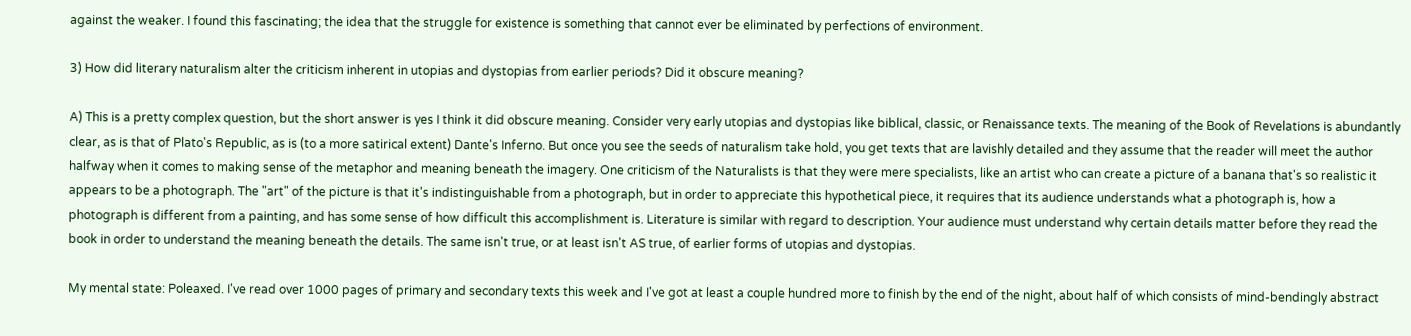against the weaker. I found this fascinating; the idea that the struggle for existence is something that cannot ever be eliminated by perfections of environment.

3) How did literary naturalism alter the criticism inherent in utopias and dystopias from earlier periods? Did it obscure meaning?

A) This is a pretty complex question, but the short answer is yes I think it did obscure meaning. Consider very early utopias and dystopias like biblical, classic, or Renaissance texts. The meaning of the Book of Revelations is abundantly clear, as is that of Plato's Republic, as is (to a more satirical extent) Dante's Inferno. But once you see the seeds of naturalism take hold, you get texts that are lavishly detailed and they assume that the reader will meet the author halfway when it comes to making sense of the metaphor and meaning beneath the imagery. One criticism of the Naturalists is that they were mere specialists, like an artist who can create a picture of a banana that's so realistic it appears to be a photograph. The "art" of the picture is that it's indistinguishable from a photograph, but in order to appreciate this hypothetical piece, it requires that its audience understands what a photograph is, how a photograph is different from a painting, and has some sense of how difficult this accomplishment is. Literature is similar with regard to description. Your audience must understand why certain details matter before they read the book in order to understand the meaning beneath the details. The same isn't true, or at least isn't AS true, of earlier forms of utopias and dystopias.

My mental state: Poleaxed. I've read over 1000 pages of primary and secondary texts this week and I've got at least a couple hundred more to finish by the end of the night, about half of which consists of mind-bendingly abstract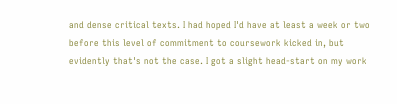and dense critical texts. I had hoped I'd have at least a week or two before this level of commitment to coursework kicked in, but evidently that's not the case. I got a slight head-start on my work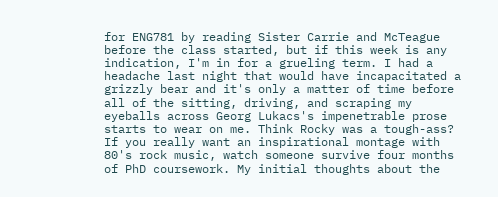for ENG781 by reading Sister Carrie and McTeague before the class started, but if this week is any indication, I'm in for a grueling term. I had a headache last night that would have incapacitated a grizzly bear and it's only a matter of time before all of the sitting, driving, and scraping my eyeballs across Georg Lukacs's impenetrable prose starts to wear on me. Think Rocky was a tough-ass? If you really want an inspirational montage with 80's rock music, watch someone survive four months of PhD coursework. My initial thoughts about the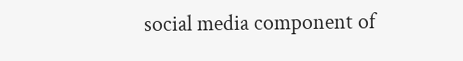social media component of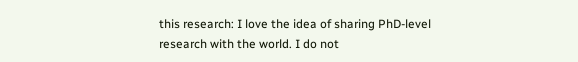this research: I love the idea of sharing PhD-level research with the world. I do not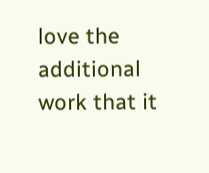love the additional work that it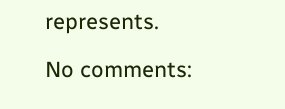represents.

No comments: